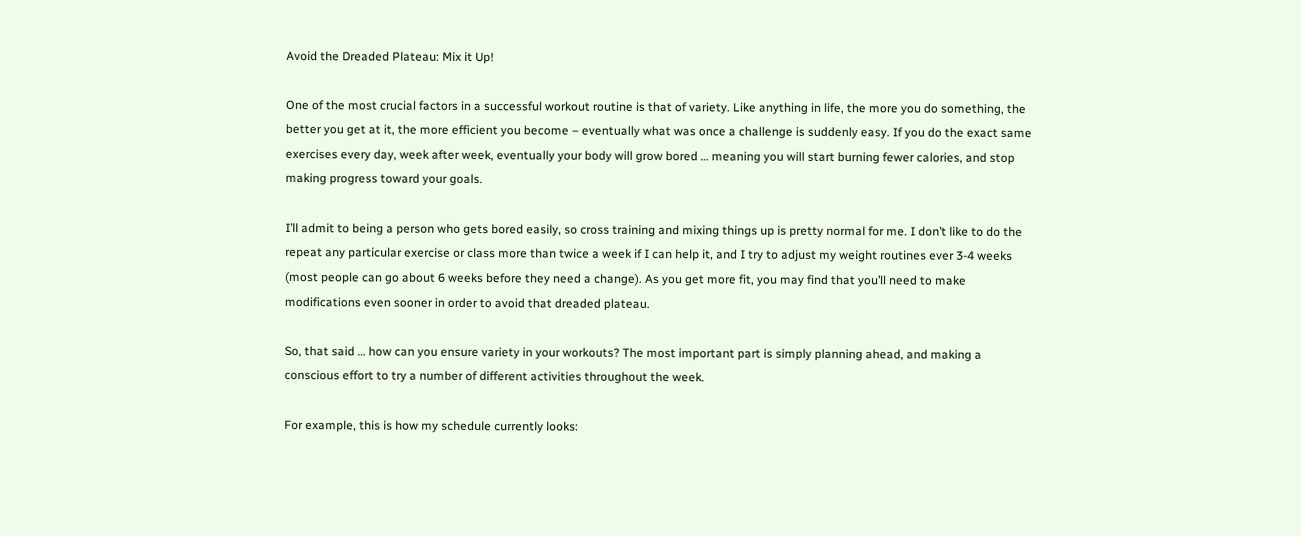Avoid the Dreaded Plateau: Mix it Up!

One of the most crucial factors in a successful workout routine is that of variety. Like anything in life, the more you do something, the better you get at it, the more efficient you become – eventually what was once a challenge is suddenly easy. If you do the exact same exercises every day, week after week, eventually your body will grow bored … meaning you will start burning fewer calories, and stop making progress toward your goals.

I’ll admit to being a person who gets bored easily, so cross training and mixing things up is pretty normal for me. I don’t like to do the repeat any particular exercise or class more than twice a week if I can help it, and I try to adjust my weight routines ever 3-4 weeks (most people can go about 6 weeks before they need a change). As you get more fit, you may find that you’ll need to make modifications even sooner in order to avoid that dreaded plateau.

So, that said … how can you ensure variety in your workouts? The most important part is simply planning ahead, and making a conscious effort to try a number of different activities throughout the week.

For example, this is how my schedule currently looks: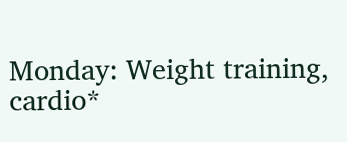Monday: Weight training, cardio*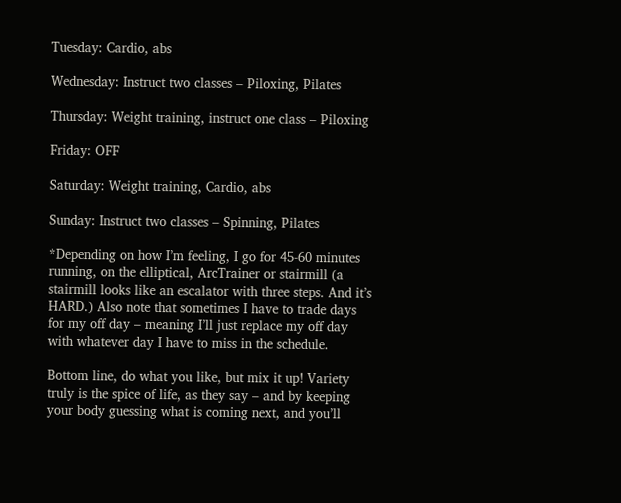Tuesday: Cardio, abs

Wednesday: Instruct two classes – Piloxing, Pilates

Thursday: Weight training, instruct one class – Piloxing

Friday: OFF

Saturday: Weight training, Cardio, abs

Sunday: Instruct two classes – Spinning, Pilates

*Depending on how I’m feeling, I go for 45-60 minutes running, on the elliptical, ArcTrainer or stairmill (a stairmill looks like an escalator with three steps. And it’s HARD.) Also note that sometimes I have to trade days for my off day – meaning I’ll just replace my off day with whatever day I have to miss in the schedule.

Bottom line, do what you like, but mix it up! Variety truly is the spice of life, as they say – and by keeping your body guessing what is coming next, and you’ll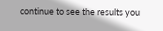continue to see the results you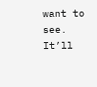want to see. It’ll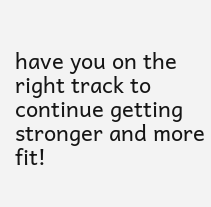have you on the right track to continue getting stronger and more fit!